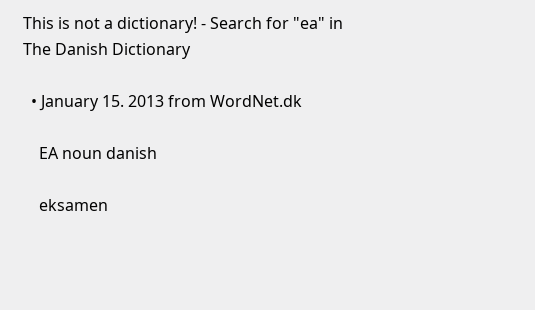This is not a dictionary! - Search for "ea" in The Danish Dictionary

  • January 15. 2013 from WordNet.dk

    EA noun danish

    eksamen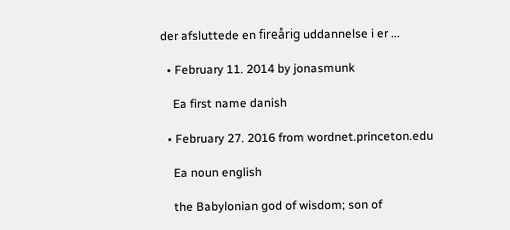der afsluttede en fireårig uddannelse i er ...

  • February 11. 2014 by jonasmunk

    Ea first name danish

  • February 27. 2016 from wordnet.princeton.edu

    Ea noun english

    the Babylonian god of wisdom; son of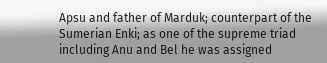Apsu and father of Marduk; counterpart of the Sumerian Enki; as one of the supreme triad including Anu and Bel he was assigned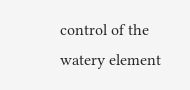control of the watery element